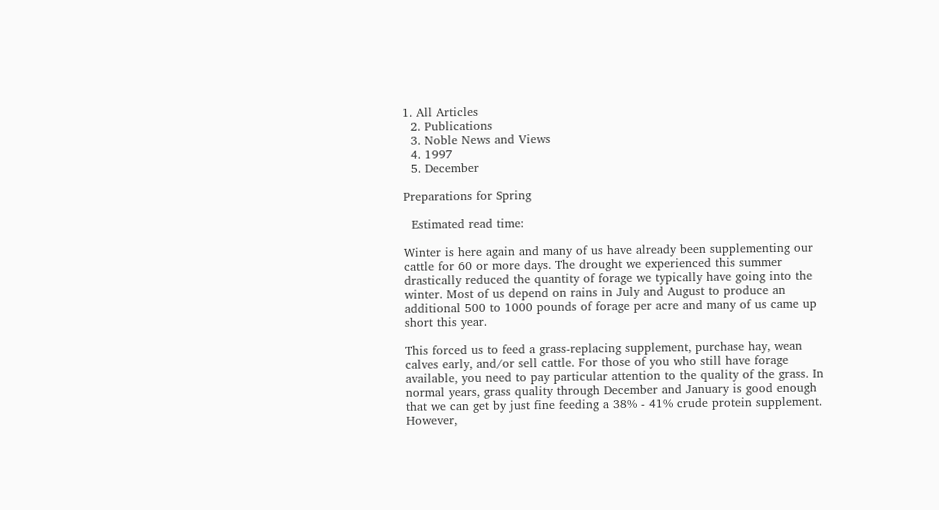1. All Articles
  2. Publications
  3. Noble News and Views
  4. 1997
  5. December

Preparations for Spring

  Estimated read time:

Winter is here again and many of us have already been supplementing our cattle for 60 or more days. The drought we experienced this summer drastically reduced the quantity of forage we typically have going into the winter. Most of us depend on rains in July and August to produce an additional 500 to 1000 pounds of forage per acre and many of us came up short this year.

This forced us to feed a grass-replacing supplement, purchase hay, wean calves early, and/or sell cattle. For those of you who still have forage available, you need to pay particular attention to the quality of the grass. In normal years, grass quality through December and January is good enough that we can get by just fine feeding a 38% - 41% crude protein supplement. However,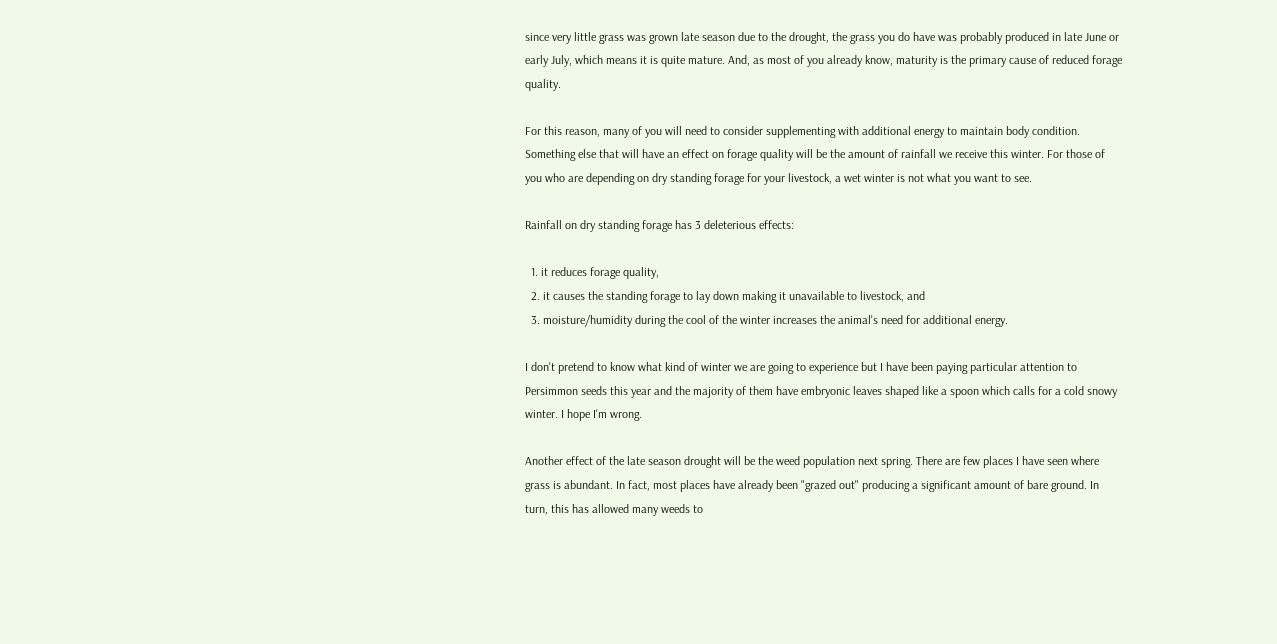since very little grass was grown late season due to the drought, the grass you do have was probably produced in late June or early July, which means it is quite mature. And, as most of you already know, maturity is the primary cause of reduced forage quality.

For this reason, many of you will need to consider supplementing with additional energy to maintain body condition. Something else that will have an effect on forage quality will be the amount of rainfall we receive this winter. For those of you who are depending on dry standing forage for your livestock, a wet winter is not what you want to see.

Rainfall on dry standing forage has 3 deleterious effects:

  1. it reduces forage quality,
  2. it causes the standing forage to lay down making it unavailable to livestock, and
  3. moisture/humidity during the cool of the winter increases the animal's need for additional energy.

I don't pretend to know what kind of winter we are going to experience but I have been paying particular attention to Persimmon seeds this year and the majority of them have embryonic leaves shaped like a spoon which calls for a cold snowy winter. I hope I'm wrong.

Another effect of the late season drought will be the weed population next spring. There are few places I have seen where grass is abundant. In fact, most places have already been "grazed out" producing a significant amount of bare ground. In turn, this has allowed many weeds to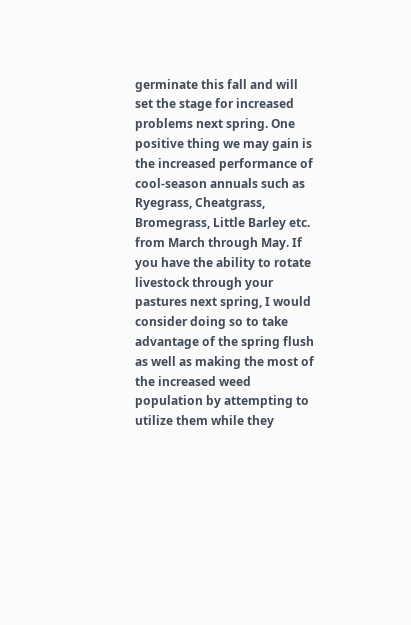germinate this fall and will set the stage for increased problems next spring. One positive thing we may gain is the increased performance of cool-season annuals such as Ryegrass, Cheatgrass, Bromegrass, Little Barley etc. from March through May. If you have the ability to rotate livestock through your pastures next spring, I would consider doing so to take advantage of the spring flush as well as making the most of the increased weed population by attempting to utilize them while they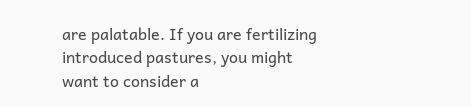are palatable. If you are fertilizing introduced pastures, you might want to consider a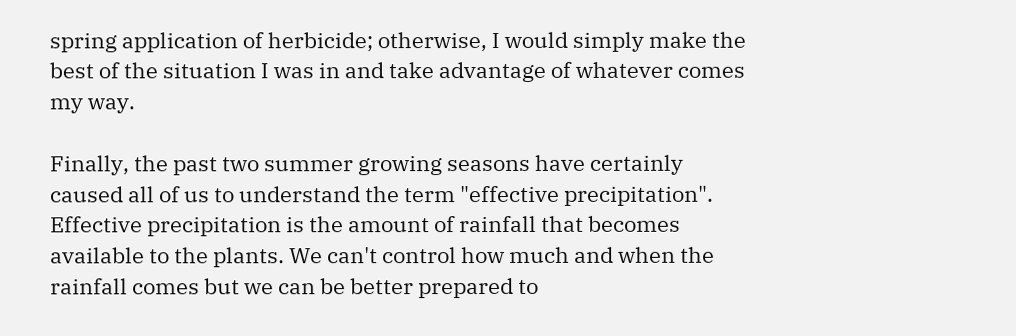spring application of herbicide; otherwise, I would simply make the best of the situation I was in and take advantage of whatever comes my way.

Finally, the past two summer growing seasons have certainly caused all of us to understand the term "effective precipitation". Effective precipitation is the amount of rainfall that becomes available to the plants. We can't control how much and when the rainfall comes but we can be better prepared to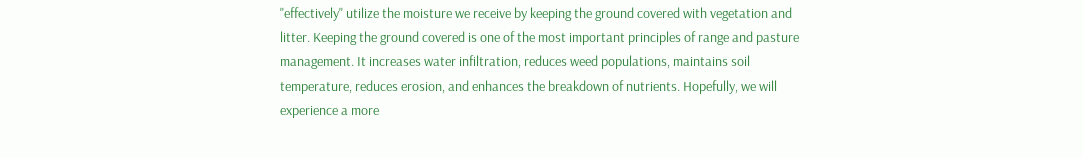"effectively" utilize the moisture we receive by keeping the ground covered with vegetation and litter. Keeping the ground covered is one of the most important principles of range and pasture management. It increases water infiltration, reduces weed populations, maintains soil temperature, reduces erosion, and enhances the breakdown of nutrients. Hopefully, we will experience a more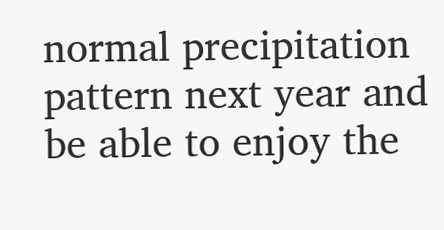normal precipitation pattern next year and be able to enjoy the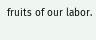fruits of our labor.